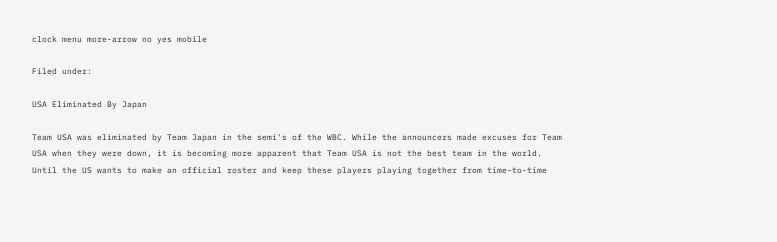clock menu more-arrow no yes mobile

Filed under:

USA Eliminated By Japan

Team USA was eliminated by Team Japan in the semi's of the WBC. While the announcers made excuses for Team USA when they were down, it is becoming more apparent that Team USA is not the best team in the world. Until the US wants to make an official roster and keep these players playing together from time-to-time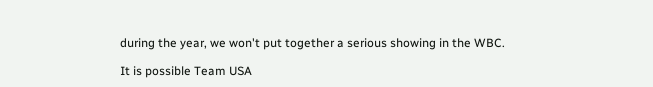during the year, we won't put together a serious showing in the WBC.

It is possible Team USA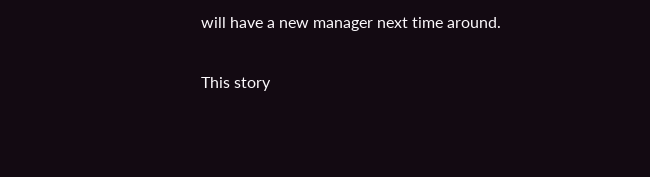will have a new manager next time around.

This story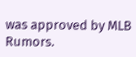was approved by MLB Rumors.